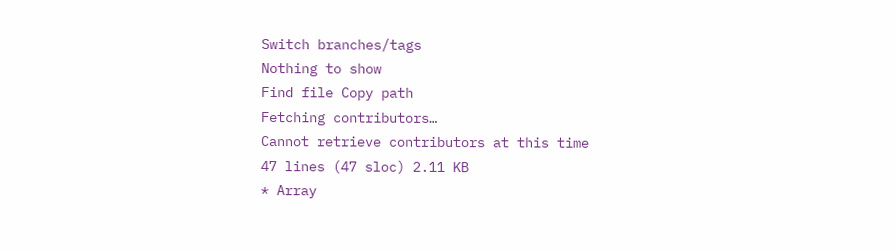Switch branches/tags
Nothing to show
Find file Copy path
Fetching contributors…
Cannot retrieve contributors at this time
47 lines (47 sloc) 2.11 KB
* Array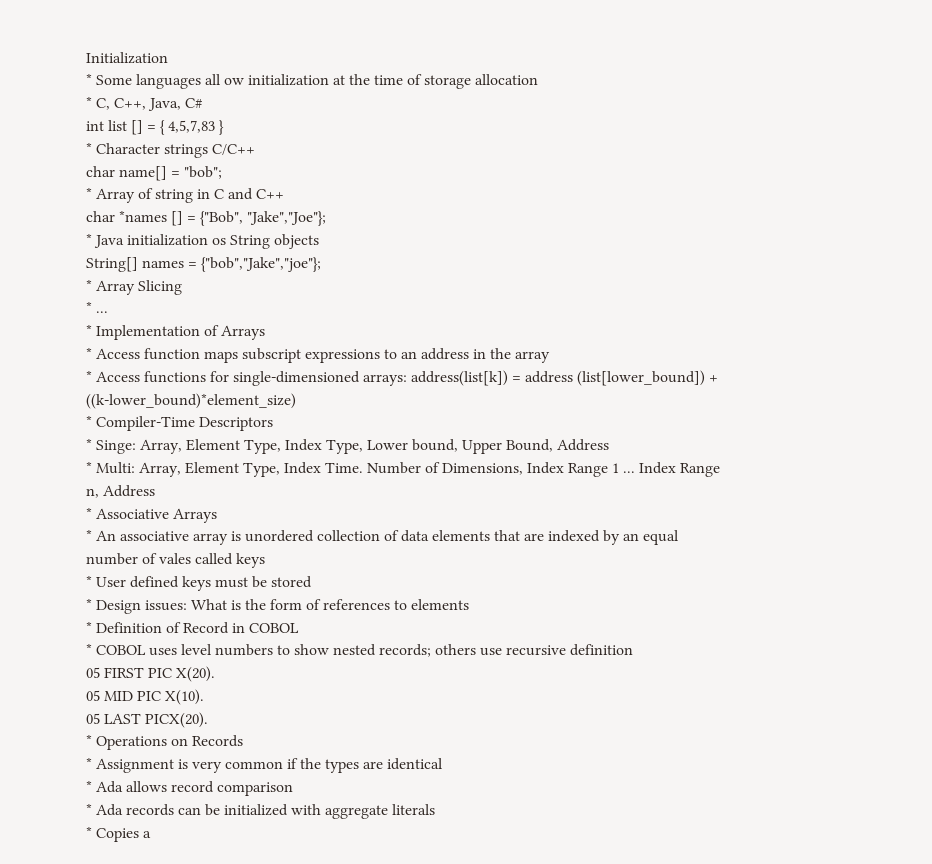Initialization
* Some languages all ow initialization at the time of storage allocation
* C, C++, Java, C#
int list [] = { 4,5,7,83 }
* Character strings C/C++
char name[] = "bob";
* Array of string in C and C++
char *names [] = {"Bob", "Jake","Joe"};
* Java initialization os String objects
String[] names = {"bob","Jake","joe"};
* Array Slicing
* ...
* Implementation of Arrays
* Access function maps subscript expressions to an address in the array
* Access functions for single-dimensioned arrays: address(list[k]) = address (list[lower_bound]) + ((k-lower_bound)*element_size)
* Compiler-Time Descriptors
* Singe: Array, Element Type, Index Type, Lower bound, Upper Bound, Address
* Multi: Array, Element Type, Index Time. Number of Dimensions, Index Range 1 ... Index Range n, Address
* Associative Arrays
* An associative array is unordered collection of data elements that are indexed by an equal number of vales called keys
* User defined keys must be stored
* Design issues: What is the form of references to elements
* Definition of Record in COBOL
* COBOL uses level numbers to show nested records; others use recursive definition
05 FIRST PIC X(20).
05 MID PIC X(10).
05 LAST PICX(20).
* Operations on Records
* Assignment is very common if the types are identical
* Ada allows record comparison
* Ada records can be initialized with aggregate literals
* Copies a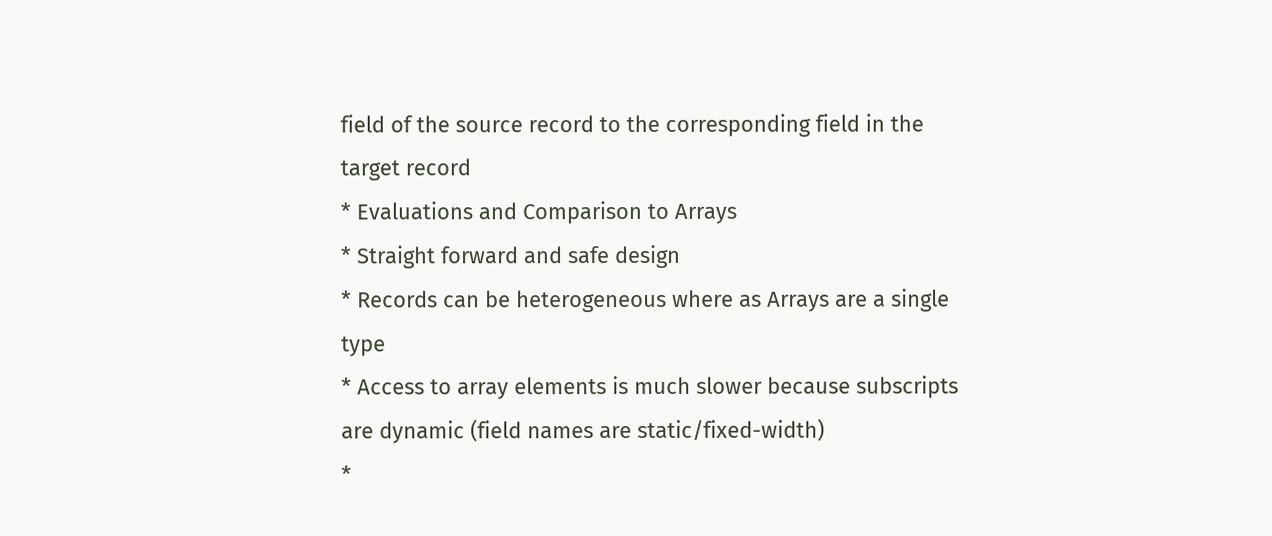field of the source record to the corresponding field in the target record
* Evaluations and Comparison to Arrays
* Straight forward and safe design
* Records can be heterogeneous where as Arrays are a single type
* Access to array elements is much slower because subscripts are dynamic (field names are static/fixed-width)
*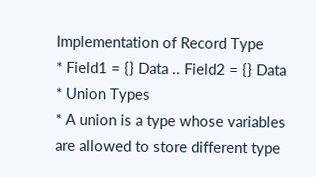Implementation of Record Type
* Field1 = {} Data .. Field2 = {} Data
* Union Types
* A union is a type whose variables are allowed to store different type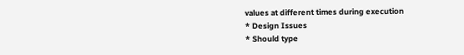values at different times during execution
* Design Issues
* Should type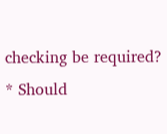checking be required?
* Should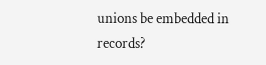unions be embedded in records?